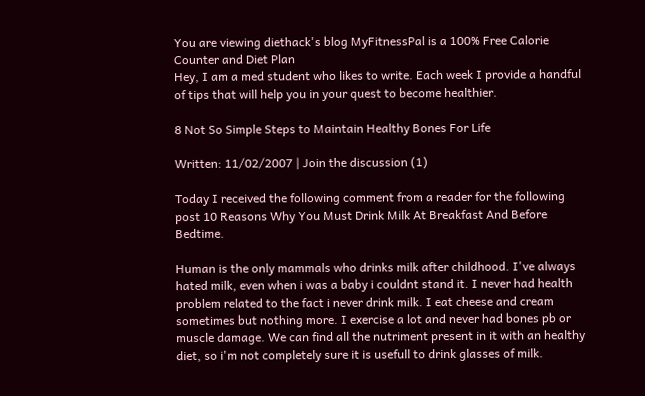You are viewing diethack's blog MyFitnessPal is a 100% Free Calorie Counter and Diet Plan
Hey, I am a med student who likes to write. Each week I provide a handful of tips that will help you in your quest to become healthier.

8 Not So Simple Steps to Maintain Healthy Bones For Life

Written: 11/02/2007 | Join the discussion (1)

Today I received the following comment from a reader for the following post 10 Reasons Why You Must Drink Milk At Breakfast And Before Bedtime.

Human is the only mammals who drinks milk after childhood. I've always hated milk, even when i was a baby i couldnt stand it. I never had health problem related to the fact i never drink milk. I eat cheese and cream sometimes but nothing more. I exercise a lot and never had bones pb or muscle damage. We can find all the nutriment present in it with an healthy diet, so i'm not completely sure it is usefull to drink glasses of milk.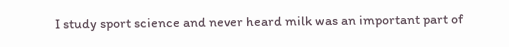I study sport science and never heard milk was an important part of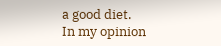a good diet.
In my opinion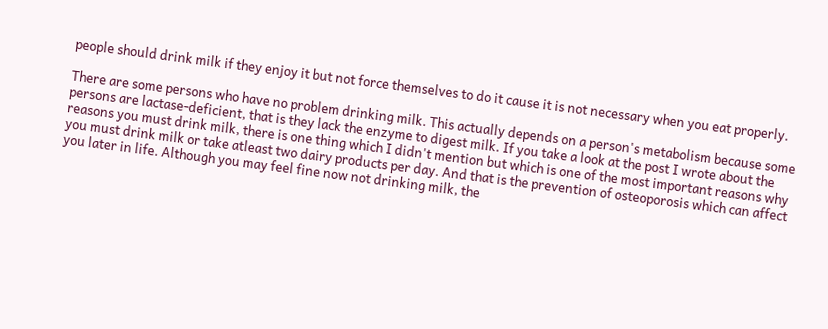people should drink milk if they enjoy it but not force themselves to do it cause it is not necessary when you eat properly.

There are some persons who have no problem drinking milk. This actually depends on a person's metabolism because some persons are lactase-deficient, that is they lack the enzyme to digest milk. If you take a look at the post I wrote about the reasons you must drink milk, there is one thing which I didn't mention but which is one of the most important reasons why you must drink milk or take atleast two dairy products per day. And that is the prevention of osteoporosis which can affect you later in life. Although you may feel fine now not drinking milk, the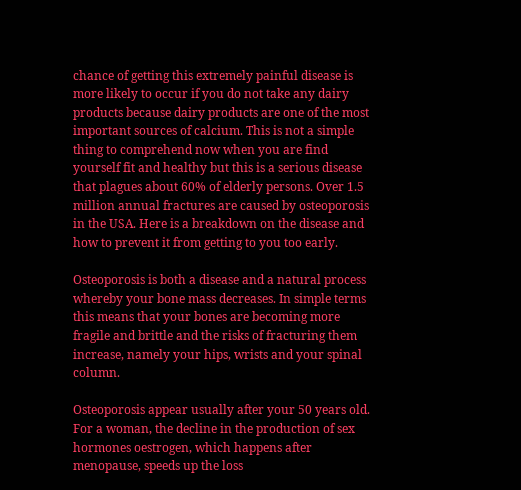chance of getting this extremely painful disease is more likely to occur if you do not take any dairy products because dairy products are one of the most important sources of calcium. This is not a simple thing to comprehend now when you are find yourself fit and healthy but this is a serious disease that plagues about 60% of elderly persons. Over 1.5 million annual fractures are caused by osteoporosis in the USA. Here is a breakdown on the disease and how to prevent it from getting to you too early.

Osteoporosis is both a disease and a natural process whereby your bone mass decreases. In simple terms this means that your bones are becoming more fragile and brittle and the risks of fracturing them increase, namely your hips, wrists and your spinal column.

Osteoporosis appear usually after your 50 years old. For a woman, the decline in the production of sex hormones oestrogen, which happens after menopause, speeds up the loss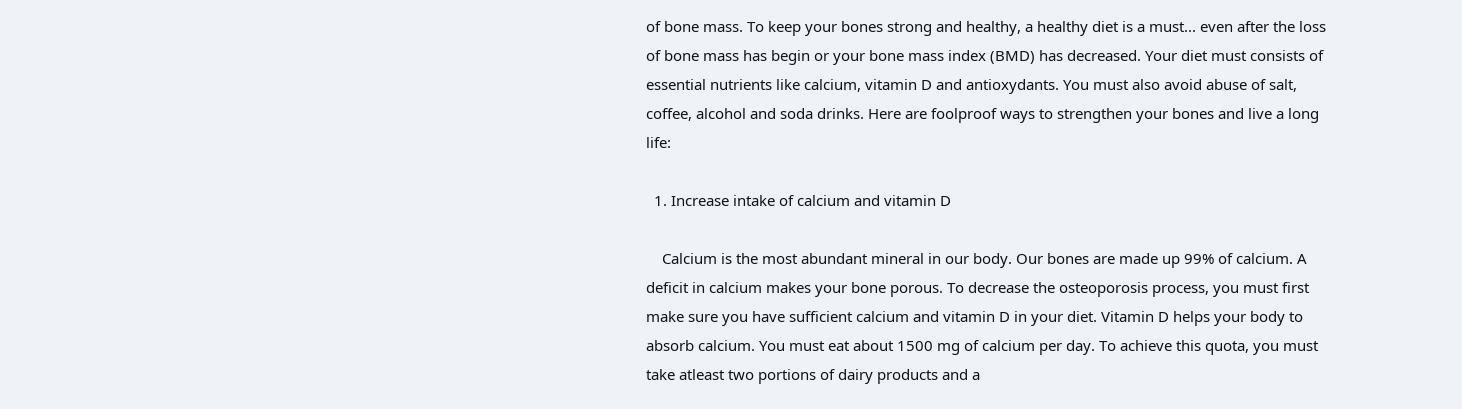of bone mass. To keep your bones strong and healthy, a healthy diet is a must... even after the loss of bone mass has begin or your bone mass index (BMD) has decreased. Your diet must consists of essential nutrients like calcium, vitamin D and antioxydants. You must also avoid abuse of salt, coffee, alcohol and soda drinks. Here are foolproof ways to strengthen your bones and live a long life:

  1. Increase intake of calcium and vitamin D

    Calcium is the most abundant mineral in our body. Our bones are made up 99% of calcium. A deficit in calcium makes your bone porous. To decrease the osteoporosis process, you must first make sure you have sufficient calcium and vitamin D in your diet. Vitamin D helps your body to absorb calcium. You must eat about 1500 mg of calcium per day. To achieve this quota, you must take atleast two portions of dairy products and a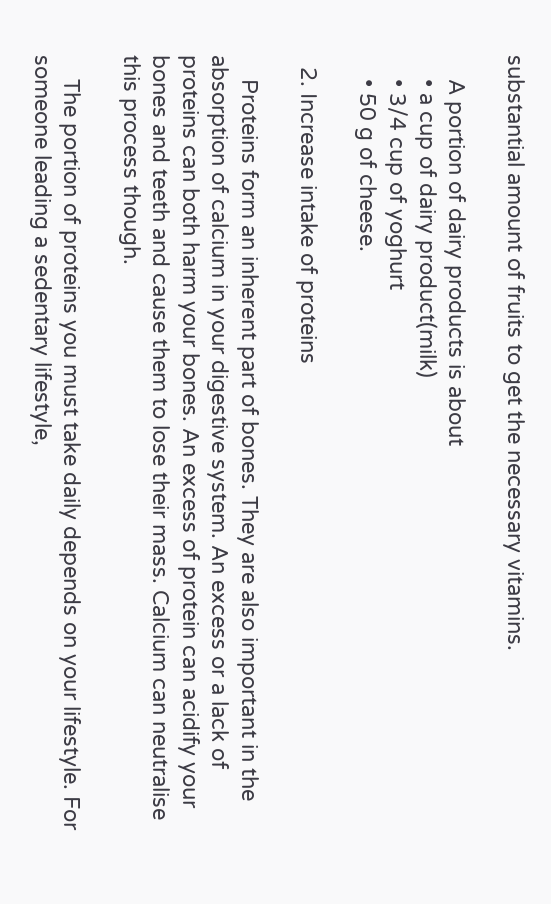substantial amount of fruits to get the necessary vitamins.

    A portion of dairy products is about
    • a cup of dairy product(milk)
    • 3/4 cup of yoghurt
    • 50 g of cheese.

  2. Increase intake of proteins

    Proteins form an inherent part of bones. They are also important in the absorption of calcium in your digestive system. An excess or a lack of proteins can both harm your bones. An excess of protein can acidify your bones and teeth and cause them to lose their mass. Calcium can neutralise this process though.

    The portion of proteins you must take daily depends on your lifestyle. For someone leading a sedentary lifestyle,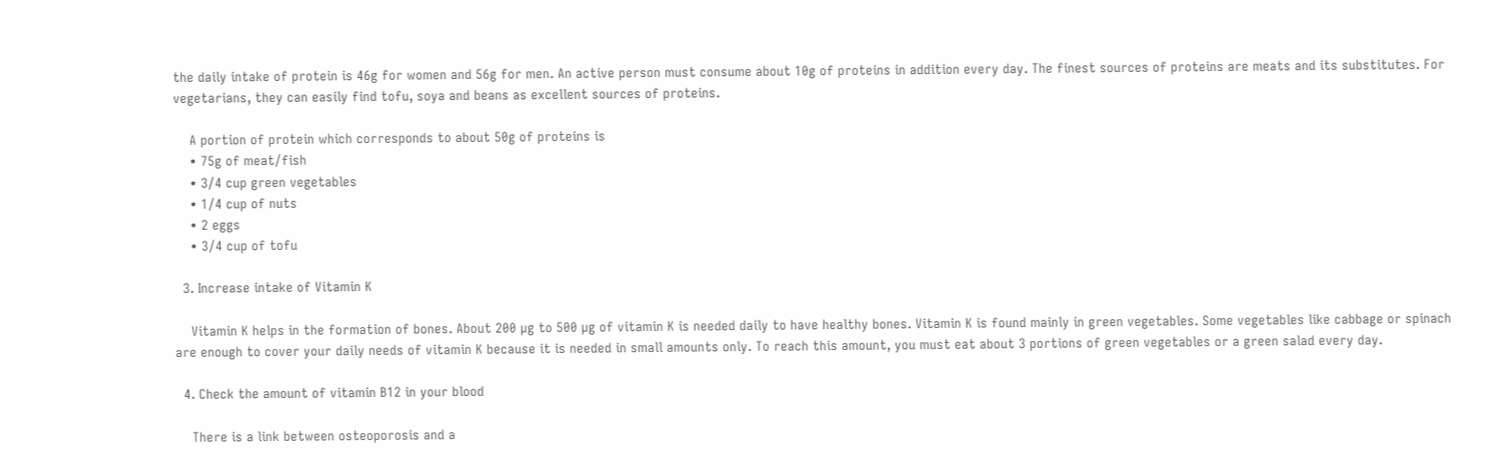the daily intake of protein is 46g for women and 56g for men. An active person must consume about 10g of proteins in addition every day. The finest sources of proteins are meats and its substitutes. For vegetarians, they can easily find tofu, soya and beans as excellent sources of proteins.

    A portion of protein which corresponds to about 50g of proteins is
    • 75g of meat/fish
    • 3/4 cup green vegetables
    • 1/4 cup of nuts
    • 2 eggs
    • 3/4 cup of tofu

  3. Increase intake of Vitamin K

    Vitamin K helps in the formation of bones. About 200 µg to 500 µg of vitamin K is needed daily to have healthy bones. Vitamin K is found mainly in green vegetables. Some vegetables like cabbage or spinach are enough to cover your daily needs of vitamin K because it is needed in small amounts only. To reach this amount, you must eat about 3 portions of green vegetables or a green salad every day.

  4. Check the amount of vitamin B12 in your blood

    There is a link between osteoporosis and a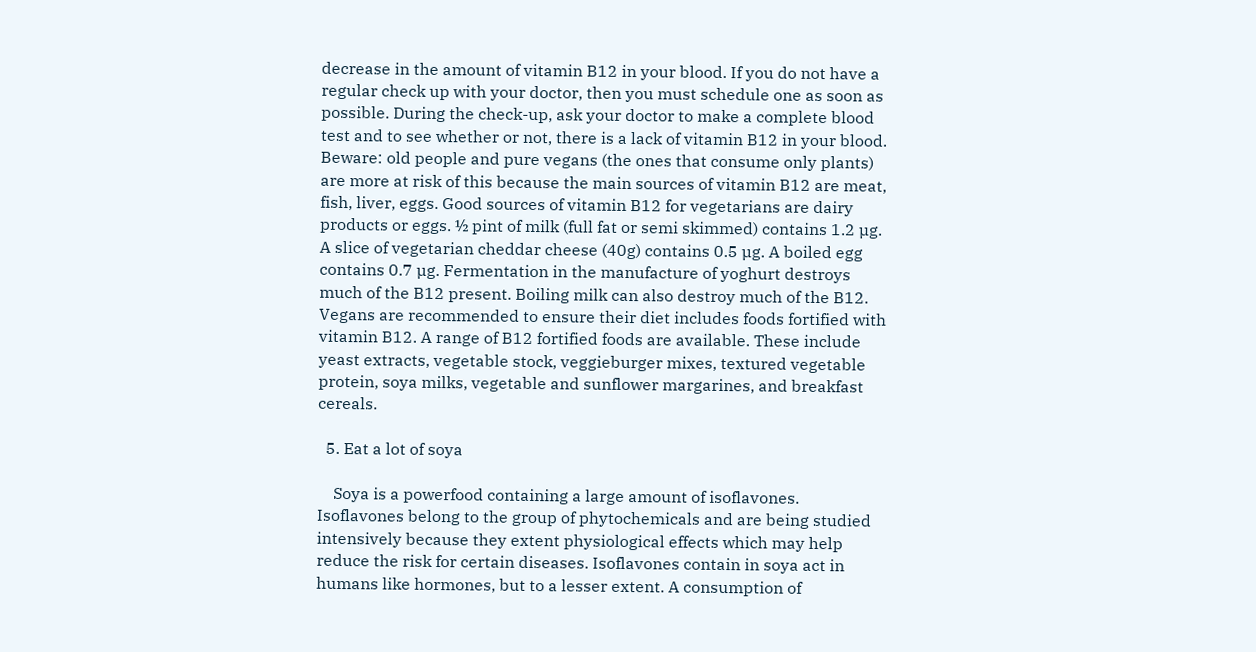decrease in the amount of vitamin B12 in your blood. If you do not have a regular check up with your doctor, then you must schedule one as soon as possible. During the check-up, ask your doctor to make a complete blood test and to see whether or not, there is a lack of vitamin B12 in your blood. Beware: old people and pure vegans (the ones that consume only plants) are more at risk of this because the main sources of vitamin B12 are meat, fish, liver, eggs. Good sources of vitamin B12 for vegetarians are dairy products or eggs. ½ pint of milk (full fat or semi skimmed) contains 1.2 µg. A slice of vegetarian cheddar cheese (40g) contains 0.5 µg. A boiled egg contains 0.7 µg. Fermentation in the manufacture of yoghurt destroys much of the B12 present. Boiling milk can also destroy much of the B12. Vegans are recommended to ensure their diet includes foods fortified with vitamin B12. A range of B12 fortified foods are available. These include yeast extracts, vegetable stock, veggieburger mixes, textured vegetable protein, soya milks, vegetable and sunflower margarines, and breakfast cereals.

  5. Eat a lot of soya

    Soya is a powerfood containing a large amount of isoflavones. Isoflavones belong to the group of phytochemicals and are being studied intensively because they extent physiological effects which may help reduce the risk for certain diseases. Isoflavones contain in soya act in humans like hormones, but to a lesser extent. A consumption of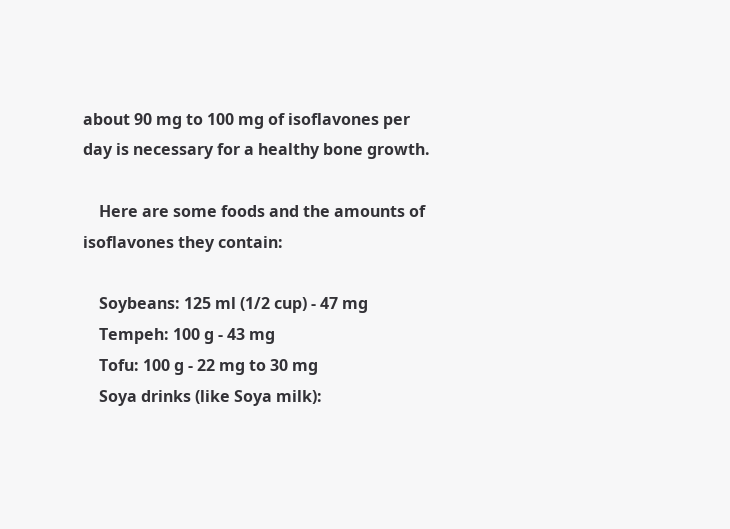about 90 mg to 100 mg of isoflavones per day is necessary for a healthy bone growth.

    Here are some foods and the amounts of isoflavones they contain:

    Soybeans: 125 ml (1/2 cup) - 47 mg
    Tempeh: 100 g - 43 mg
    Tofu: 100 g - 22 mg to 30 mg
    Soya drinks (like Soya milk):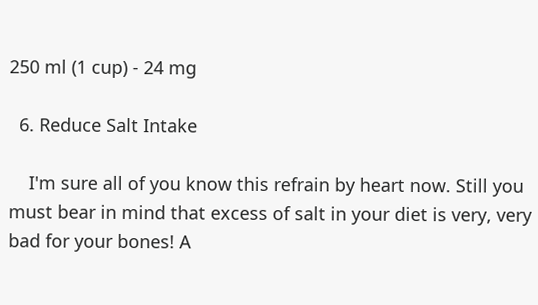250 ml (1 cup) - 24 mg

  6. Reduce Salt Intake

    I'm sure all of you know this refrain by heart now. Still you must bear in mind that excess of salt in your diet is very, very bad for your bones! A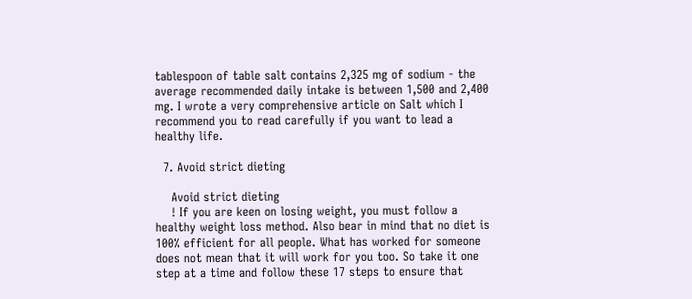tablespoon of table salt contains 2,325 mg of sodium - the average recommended daily intake is between 1,500 and 2,400 mg. I wrote a very comprehensive article on Salt which I recommend you to read carefully if you want to lead a healthy life.

  7. Avoid strict dieting

    Avoid strict dieting
    ! If you are keen on losing weight, you must follow a healthy weight loss method. Also bear in mind that no diet is 100% efficient for all people. What has worked for someone does not mean that it will work for you too. So take it one step at a time and follow these 17 steps to ensure that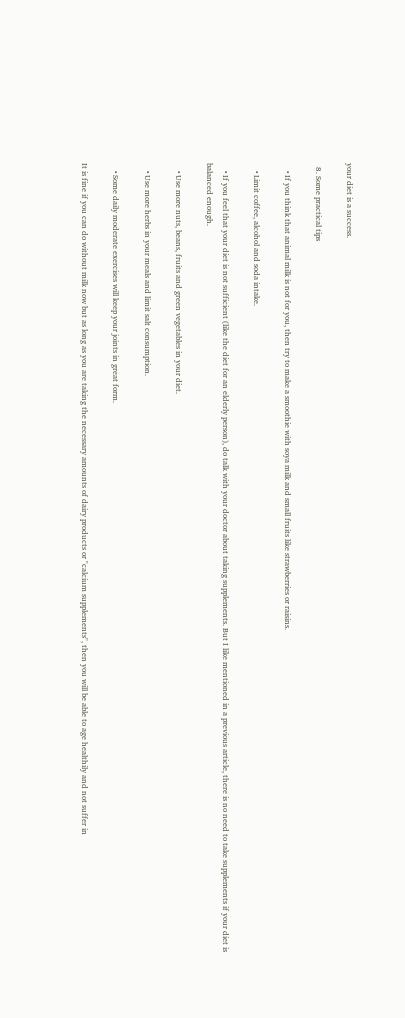your diet is a success.

  8. Some practical tips

    • If you think that animal milk is not for you, then try to make a smoothie with soya milk and small fruits like strawberries or raisins.

    • Limit coffee, alcohol and soda intake.

    • If you feel that your diet is not sufficient (like the diet for an elderly person), do talk with your doctor about taking supplements. But I like mentioned in a previous article, there is no need to take supplements if your diet is balanced enough.

    • Use more nuts, beans, fruits and green vegetables in your diet.

    • Use more herbs in your meals and limit salt consumption.

    • Some daily moderate exercises will keep your joints in great form.

It is fine if you can do without milk now but as long as you are taking the necessary amounts of dairy products or "calcium supplements", then you will be able to age healthily and not suffer in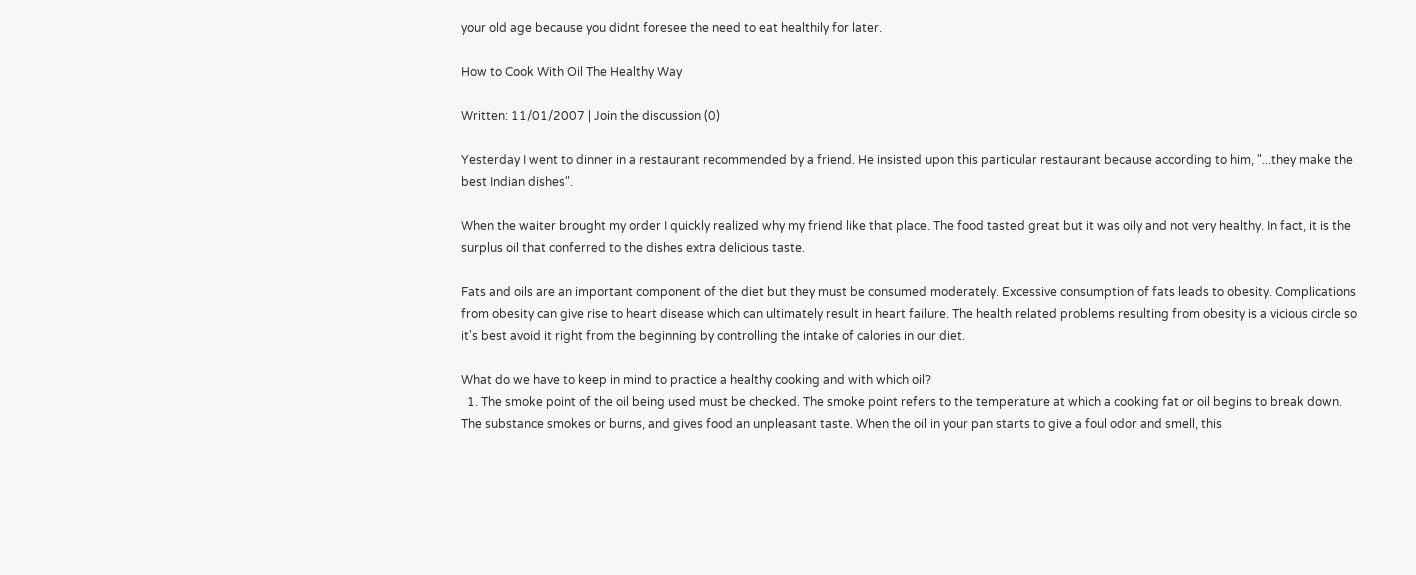your old age because you didnt foresee the need to eat healthily for later.

How to Cook With Oil The Healthy Way

Written: 11/01/2007 | Join the discussion (0)

Yesterday I went to dinner in a restaurant recommended by a friend. He insisted upon this particular restaurant because according to him, "...they make the best Indian dishes".

When the waiter brought my order I quickly realized why my friend like that place. The food tasted great but it was oily and not very healthy. In fact, it is the surplus oil that conferred to the dishes extra delicious taste.

Fats and oils are an important component of the diet but they must be consumed moderately. Excessive consumption of fats leads to obesity. Complications from obesity can give rise to heart disease which can ultimately result in heart failure. The health related problems resulting from obesity is a vicious circle so it's best avoid it right from the beginning by controlling the intake of calories in our diet.

What do we have to keep in mind to practice a healthy cooking and with which oil?
  1. The smoke point of the oil being used must be checked. The smoke point refers to the temperature at which a cooking fat or oil begins to break down. The substance smokes or burns, and gives food an unpleasant taste. When the oil in your pan starts to give a foul odor and smell, this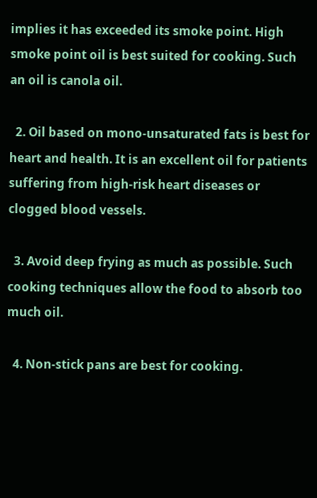implies it has exceeded its smoke point. High smoke point oil is best suited for cooking. Such an oil is canola oil.

  2. Oil based on mono-unsaturated fats is best for heart and health. It is an excellent oil for patients suffering from high-risk heart diseases or clogged blood vessels.

  3. Avoid deep frying as much as possible. Such cooking techniques allow the food to absorb too much oil.

  4. Non-stick pans are best for cooking.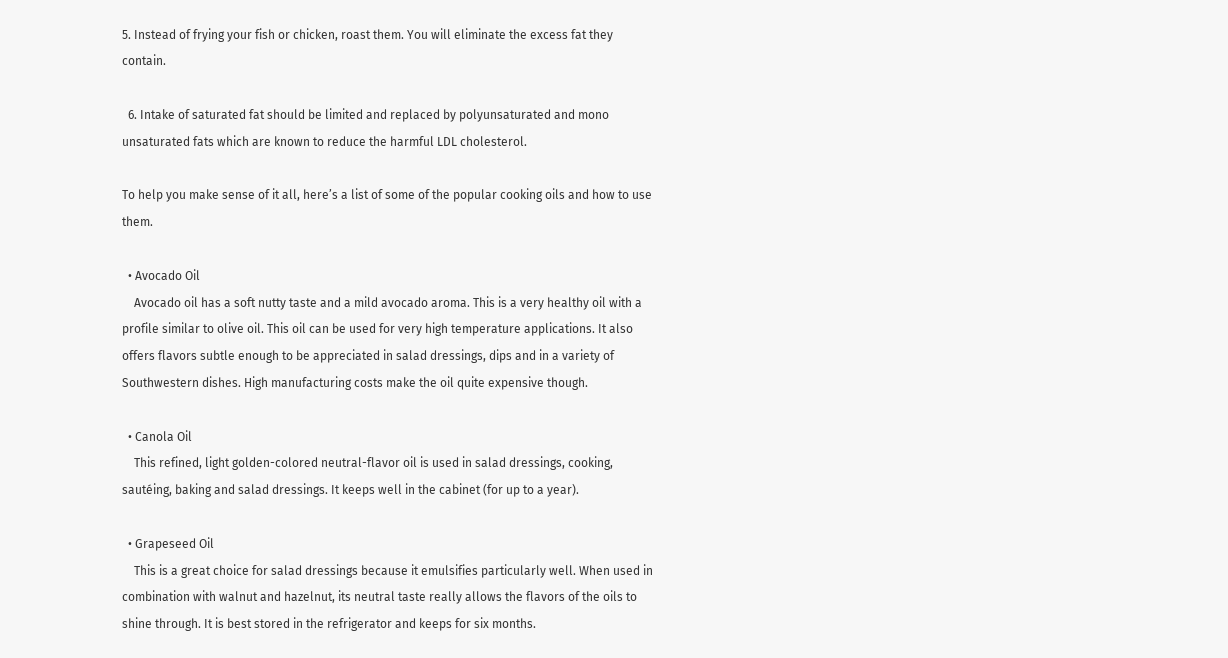5. Instead of frying your fish or chicken, roast them. You will eliminate the excess fat they contain.

  6. Intake of saturated fat should be limited and replaced by polyunsaturated and mono unsaturated fats which are known to reduce the harmful LDL cholesterol.

To help you make sense of it all, here’s a list of some of the popular cooking oils and how to use them.

  • Avocado Oil
    Avocado oil has a soft nutty taste and a mild avocado aroma. This is a very healthy oil with a profile similar to olive oil. This oil can be used for very high temperature applications. It also offers flavors subtle enough to be appreciated in salad dressings, dips and in a variety of Southwestern dishes. High manufacturing costs make the oil quite expensive though.

  • Canola Oil
    This refined, light golden-colored neutral-flavor oil is used in salad dressings, cooking, sautéing, baking and salad dressings. It keeps well in the cabinet (for up to a year).

  • Grapeseed Oil
    This is a great choice for salad dressings because it emulsifies particularly well. When used in combination with walnut and hazelnut, its neutral taste really allows the flavors of the oils to shine through. It is best stored in the refrigerator and keeps for six months.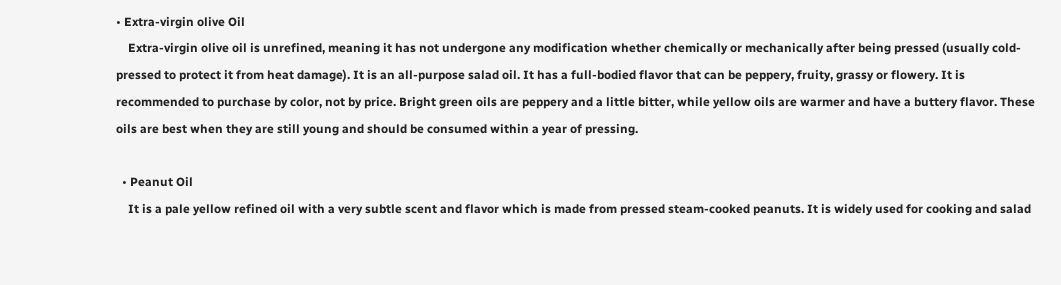• Extra-virgin olive Oil
    Extra-virgin olive oil is unrefined, meaning it has not undergone any modification whether chemically or mechanically after being pressed (usually cold-pressed to protect it from heat damage). It is an all-purpose salad oil. It has a full-bodied flavor that can be peppery, fruity, grassy or flowery. It is recommended to purchase by color, not by price. Bright green oils are peppery and a little bitter, while yellow oils are warmer and have a buttery flavor. These oils are best when they are still young and should be consumed within a year of pressing.

  • Peanut Oil
    It is a pale yellow refined oil with a very subtle scent and flavor which is made from pressed steam-cooked peanuts. It is widely used for cooking and salad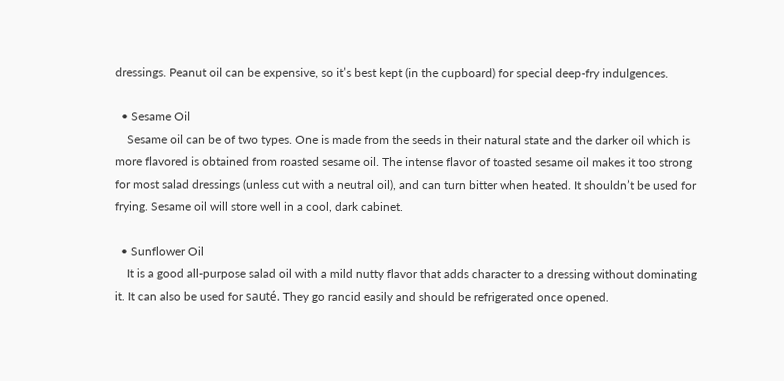dressings. Peanut oil can be expensive, so it’s best kept (in the cupboard) for special deep-fry indulgences.

  • Sesame Oil
    Sesame oil can be of two types. One is made from the seeds in their natural state and the darker oil which is more flavored is obtained from roasted sesame oil. The intense flavor of toasted sesame oil makes it too strong for most salad dressings (unless cut with a neutral oil), and can turn bitter when heated. It shouldn’t be used for frying. Sesame oil will store well in a cool, dark cabinet.

  • Sunflower Oil
    It is a good all-purpose salad oil with a mild nutty flavor that adds character to a dressing without dominating it. It can also be used for sauté. They go rancid easily and should be refrigerated once opened.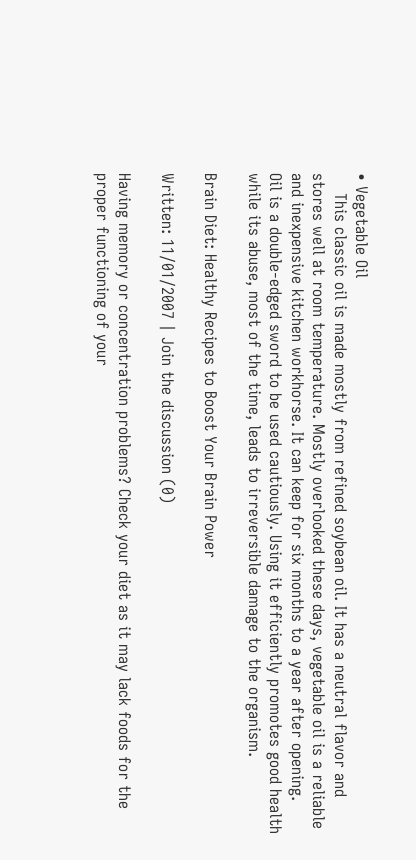• Vegetable Oil
    This classic oil is made mostly from refined soybean oil. It has a neutral flavor and stores well at room temperature. Mostly overlooked these days, vegetable oil is a reliable and inexpensive kitchen workhorse. It can keep for six months to a year after opening.
Oil is a double-edged sword to be used cautiously. Using it efficiently promotes good health while its abuse, most of the time, leads to irreversible damage to the organism.

Brain Diet: Healthy Recipes to Boost Your Brain Power

Written: 11/01/2007 | Join the discussion (0)

Having memory or concentration problems? Check your diet as it may lack foods for the proper functioning of your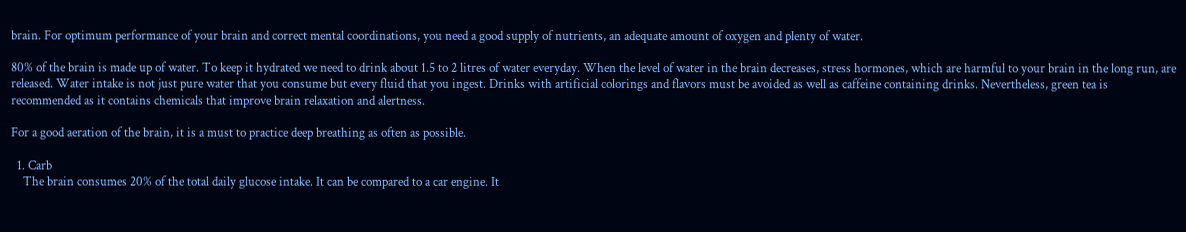brain. For optimum performance of your brain and correct mental coordinations, you need a good supply of nutrients, an adequate amount of oxygen and plenty of water.

80% of the brain is made up of water. To keep it hydrated we need to drink about 1.5 to 2 litres of water everyday. When the level of water in the brain decreases, stress hormones, which are harmful to your brain in the long run, are released. Water intake is not just pure water that you consume but every fluid that you ingest. Drinks with artificial colorings and flavors must be avoided as well as caffeine containing drinks. Nevertheless, green tea is recommended as it contains chemicals that improve brain relaxation and alertness.

For a good aeration of the brain, it is a must to practice deep breathing as often as possible.

  1. Carb
    The brain consumes 20% of the total daily glucose intake. It can be compared to a car engine. It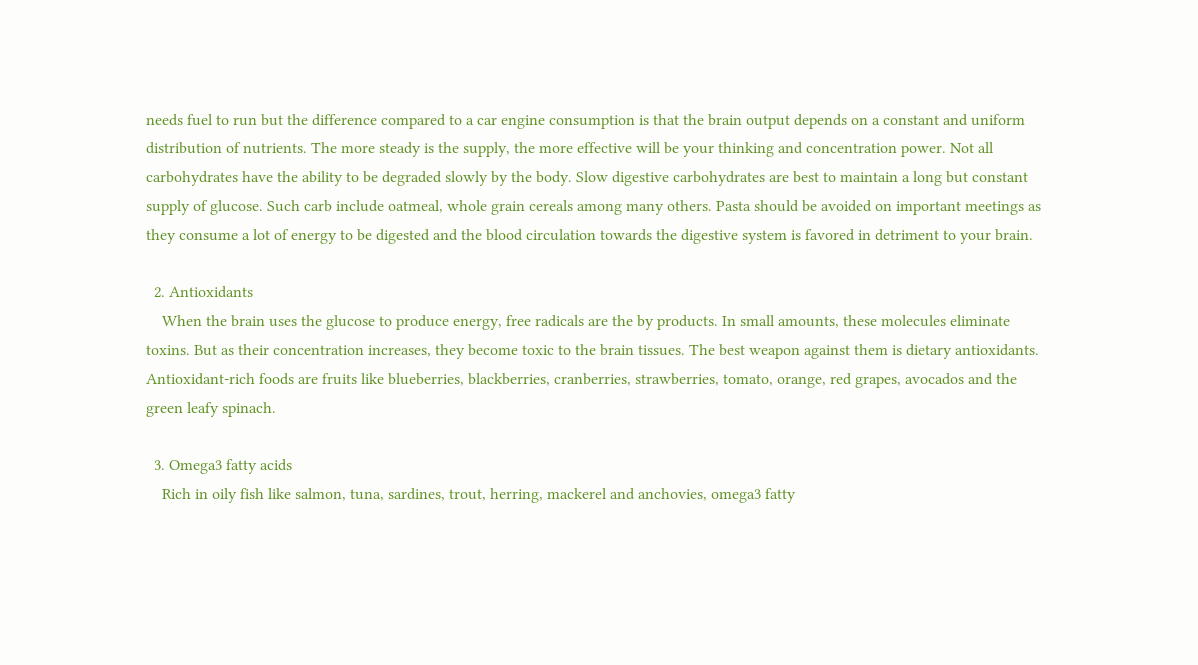needs fuel to run but the difference compared to a car engine consumption is that the brain output depends on a constant and uniform distribution of nutrients. The more steady is the supply, the more effective will be your thinking and concentration power. Not all carbohydrates have the ability to be degraded slowly by the body. Slow digestive carbohydrates are best to maintain a long but constant supply of glucose. Such carb include oatmeal, whole grain cereals among many others. Pasta should be avoided on important meetings as they consume a lot of energy to be digested and the blood circulation towards the digestive system is favored in detriment to your brain.

  2. Antioxidants
    When the brain uses the glucose to produce energy, free radicals are the by products. In small amounts, these molecules eliminate toxins. But as their concentration increases, they become toxic to the brain tissues. The best weapon against them is dietary antioxidants. Antioxidant-rich foods are fruits like blueberries, blackberries, cranberries, strawberries, tomato, orange, red grapes, avocados and the green leafy spinach.

  3. Omega3 fatty acids
    Rich in oily fish like salmon, tuna, sardines, trout, herring, mackerel and anchovies, omega3 fatty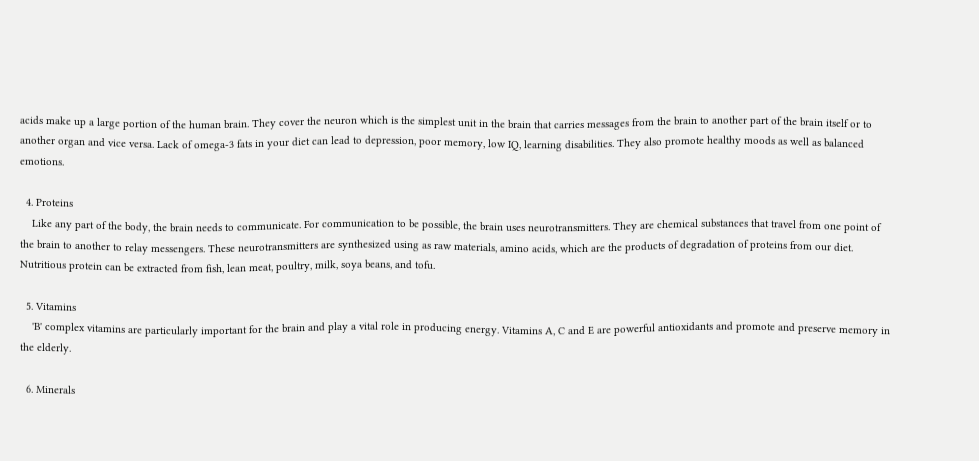acids make up a large portion of the human brain. They cover the neuron which is the simplest unit in the brain that carries messages from the brain to another part of the brain itself or to another organ and vice versa. Lack of omega-3 fats in your diet can lead to depression, poor memory, low IQ, learning disabilities. They also promote healthy moods as well as balanced emotions.

  4. Proteins
    Like any part of the body, the brain needs to communicate. For communication to be possible, the brain uses neurotransmitters. They are chemical substances that travel from one point of the brain to another to relay messengers. These neurotransmitters are synthesized using as raw materials, amino acids, which are the products of degradation of proteins from our diet. Nutritious protein can be extracted from fish, lean meat, poultry, milk, soya beans, and tofu.

  5. Vitamins
    'B' complex vitamins are particularly important for the brain and play a vital role in producing energy. Vitamins A, C and E are powerful antioxidants and promote and preserve memory in the elderly.

  6. Minerals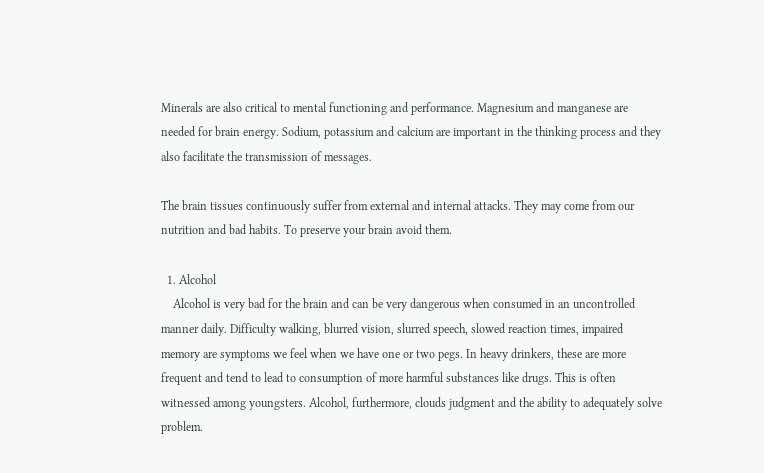Minerals are also critical to mental functioning and performance. Magnesium and manganese are needed for brain energy. Sodium, potassium and calcium are important in the thinking process and they also facilitate the transmission of messages.

The brain tissues continuously suffer from external and internal attacks. They may come from our nutrition and bad habits. To preserve your brain avoid them.

  1. Alcohol
    Alcohol is very bad for the brain and can be very dangerous when consumed in an uncontrolled manner daily. Difficulty walking, blurred vision, slurred speech, slowed reaction times, impaired memory are symptoms we feel when we have one or two pegs. In heavy drinkers, these are more frequent and tend to lead to consumption of more harmful substances like drugs. This is often witnessed among youngsters. Alcohol, furthermore, clouds judgment and the ability to adequately solve problem.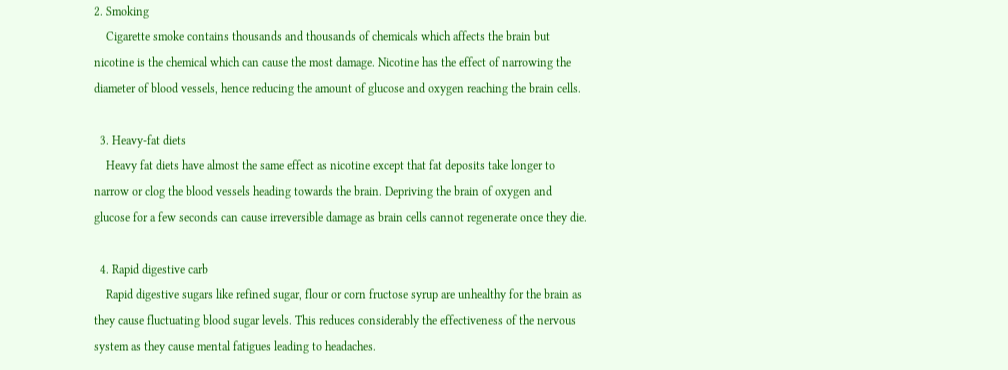2. Smoking
    Cigarette smoke contains thousands and thousands of chemicals which affects the brain but nicotine is the chemical which can cause the most damage. Nicotine has the effect of narrowing the diameter of blood vessels, hence reducing the amount of glucose and oxygen reaching the brain cells.

  3. Heavy-fat diets
    Heavy fat diets have almost the same effect as nicotine except that fat deposits take longer to narrow or clog the blood vessels heading towards the brain. Depriving the brain of oxygen and glucose for a few seconds can cause irreversible damage as brain cells cannot regenerate once they die.

  4. Rapid digestive carb
    Rapid digestive sugars like refined sugar, flour or corn fructose syrup are unhealthy for the brain as they cause fluctuating blood sugar levels. This reduces considerably the effectiveness of the nervous system as they cause mental fatigues leading to headaches.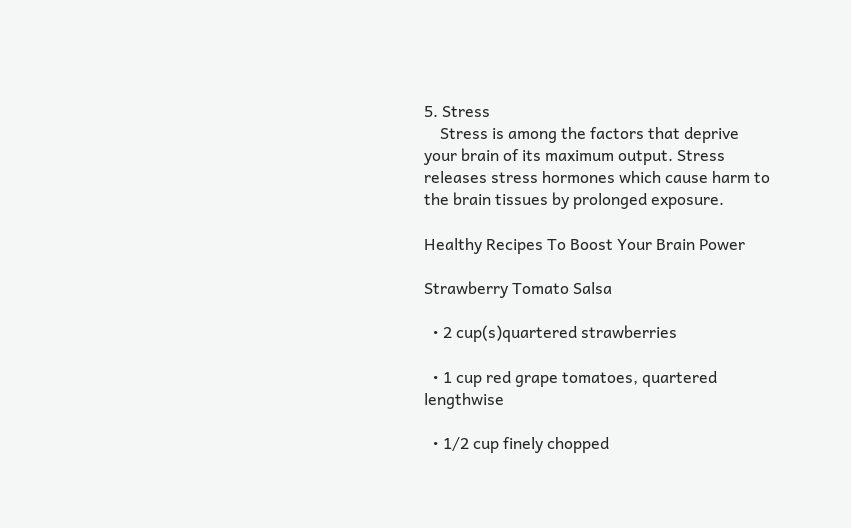5. Stress
    Stress is among the factors that deprive your brain of its maximum output. Stress releases stress hormones which cause harm to the brain tissues by prolonged exposure.

Healthy Recipes To Boost Your Brain Power

Strawberry Tomato Salsa

  • 2 cup(s)quartered strawberries

  • 1 cup red grape tomatoes, quartered lengthwise

  • 1/2 cup finely chopped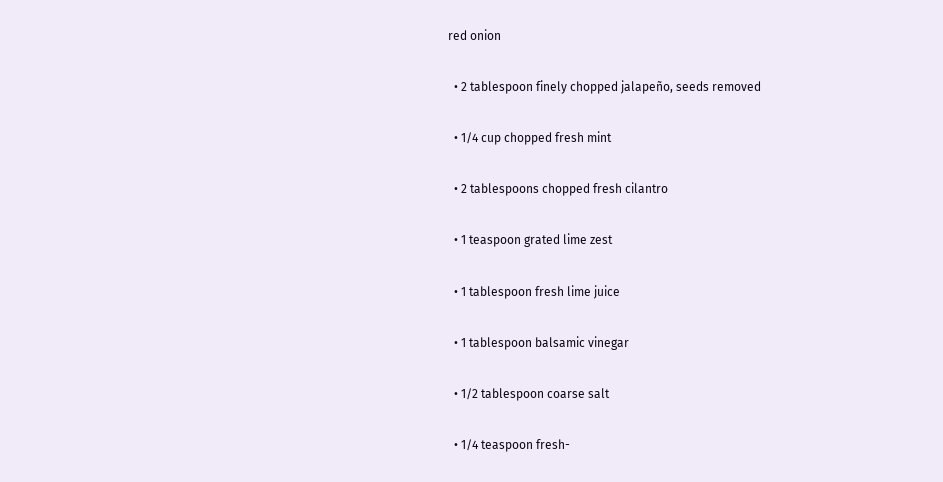red onion

  • 2 tablespoon finely chopped jalapeño, seeds removed

  • 1/4 cup chopped fresh mint

  • 2 tablespoons chopped fresh cilantro

  • 1 teaspoon grated lime zest

  • 1 tablespoon fresh lime juice

  • 1 tablespoon balsamic vinegar

  • 1/2 tablespoon coarse salt

  • 1/4 teaspoon fresh-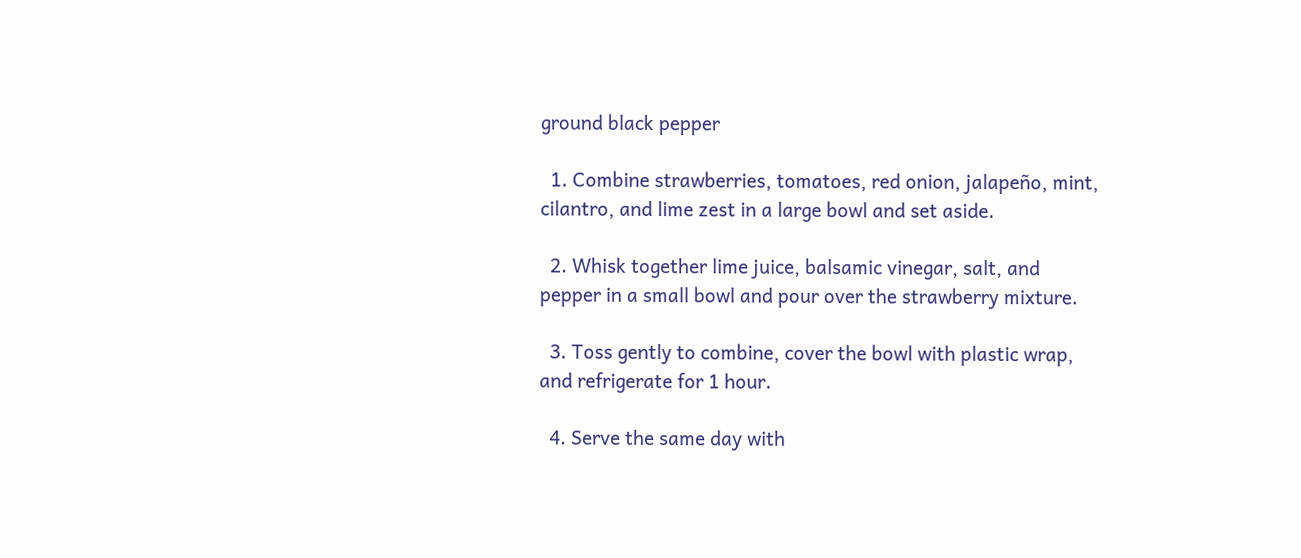ground black pepper

  1. Combine strawberries, tomatoes, red onion, jalapeño, mint, cilantro, and lime zest in a large bowl and set aside.

  2. Whisk together lime juice, balsamic vinegar, salt, and pepper in a small bowl and pour over the strawberry mixture.

  3. Toss gently to combine, cover the bowl with plastic wrap, and refrigerate for 1 hour.

  4. Serve the same day with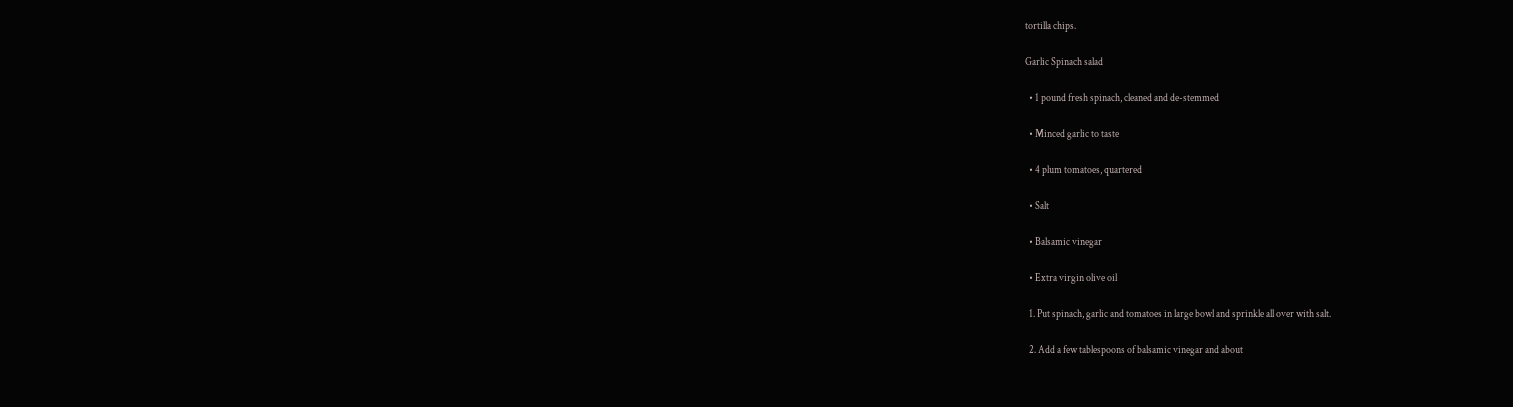tortilla chips.

Garlic Spinach salad

  • 1 pound fresh spinach, cleaned and de-stemmed

  • Minced garlic to taste

  • 4 plum tomatoes, quartered

  • Salt

  • Balsamic vinegar

  • Extra virgin olive oil

  1. Put spinach, garlic and tomatoes in large bowl and sprinkle all over with salt.

  2. Add a few tablespoons of balsamic vinegar and about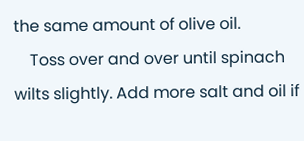the same amount of olive oil.
    Toss over and over until spinach wilts slightly. Add more salt and oil if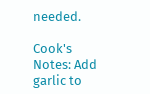needed.

Cook's Notes: Add garlic to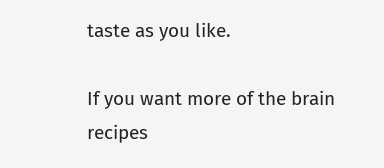taste as you like.

If you want more of the brain recipes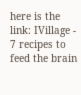here is the link: IVillage - 7 recipes to feed the brain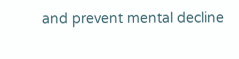and prevent mental decline